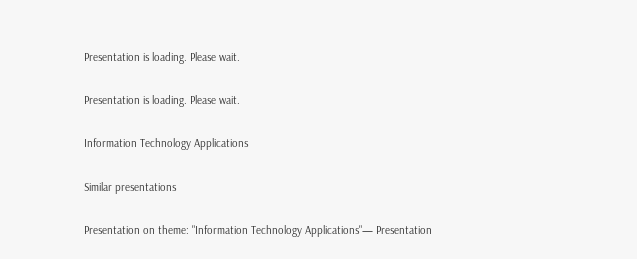Presentation is loading. Please wait.

Presentation is loading. Please wait.

Information Technology Applications

Similar presentations

Presentation on theme: "Information Technology Applications"— Presentation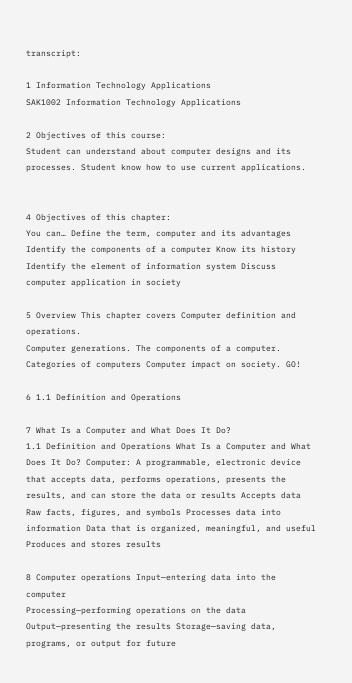transcript:

1 Information Technology Applications
SAK1002 Information Technology Applications

2 Objectives of this course:
Student can understand about computer designs and its processes. Student know how to use current applications.


4 Objectives of this chapter:
You can… Define the term, computer and its advantages Identify the components of a computer Know its history Identify the element of information system Discuss computer application in society

5 Overview This chapter covers Computer definition and operations.
Computer generations. The components of a computer. Categories of computers Computer impact on society. GO!

6 1.1 Definition and Operations

7 What Is a Computer and What Does It Do?
1.1 Definition and Operations What Is a Computer and What Does It Do? Computer: A programmable, electronic device that accepts data, performs operations, presents the results, and can store the data or results Accepts data Raw facts, figures, and symbols Processes data into information Data that is organized, meaningful, and useful Produces and stores results

8 Computer operations Input—entering data into the computer
Processing—performing operations on the data Output—presenting the results Storage—saving data, programs, or output for future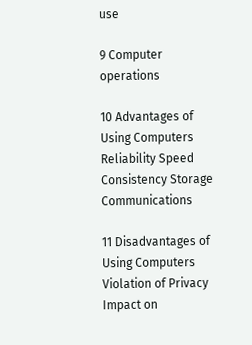use

9 Computer operations

10 Advantages of Using Computers
Reliability Speed Consistency Storage Communications

11 Disadvantages of Using Computers
Violation of Privacy Impact on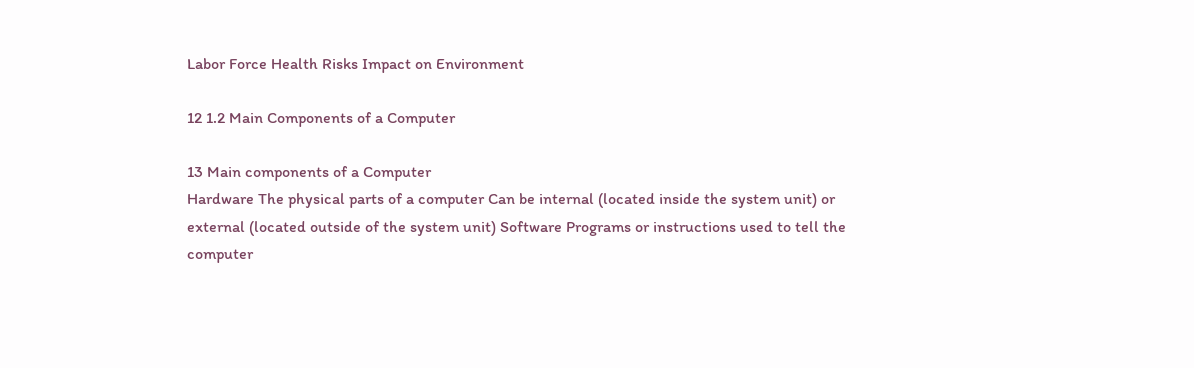Labor Force Health Risks Impact on Environment

12 1.2 Main Components of a Computer

13 Main components of a Computer
Hardware The physical parts of a computer Can be internal (located inside the system unit) or external (located outside of the system unit) Software Programs or instructions used to tell the computer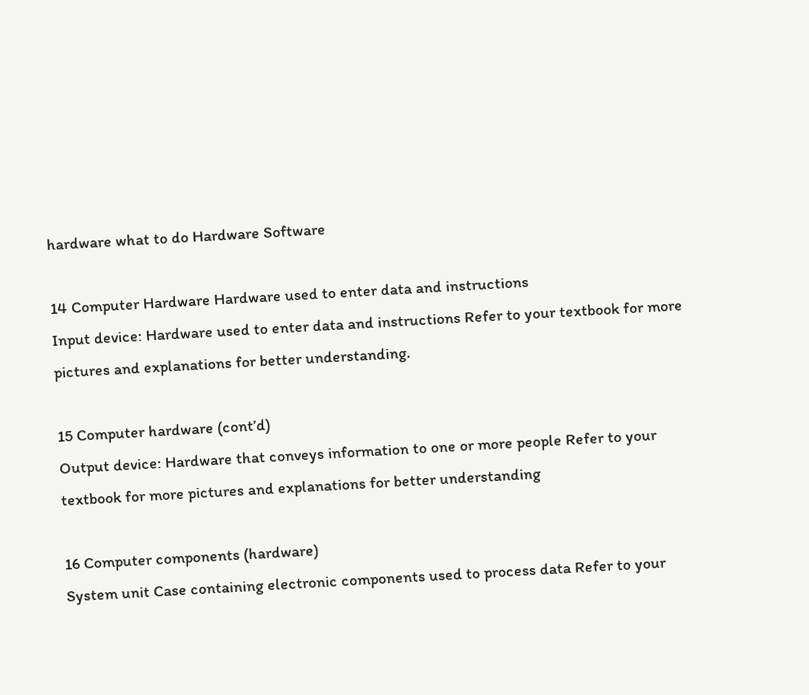hardware what to do Hardware Software

14 Computer Hardware Hardware used to enter data and instructions
Input device: Hardware used to enter data and instructions Refer to your textbook for more pictures and explanations for better understanding.

15 Computer hardware (cont’d)
Output device: Hardware that conveys information to one or more people Refer to your textbook for more pictures and explanations for better understanding

16 Computer components (hardware)
System unit Case containing electronic components used to process data Refer to your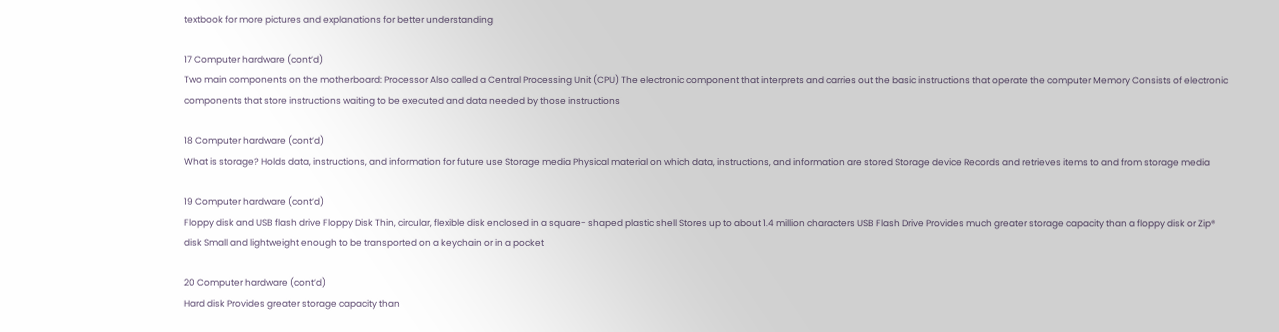textbook for more pictures and explanations for better understanding

17 Computer hardware (cont’d)
Two main components on the motherboard: Processor Also called a Central Processing Unit (CPU) The electronic component that interprets and carries out the basic instructions that operate the computer Memory Consists of electronic components that store instructions waiting to be executed and data needed by those instructions

18 Computer hardware (cont’d)
What is storage? Holds data, instructions, and information for future use Storage media Physical material on which data, instructions, and information are stored Storage device Records and retrieves items to and from storage media

19 Computer hardware (cont’d)
Floppy disk and USB flash drive Floppy Disk Thin, circular, flexible disk enclosed in a square- shaped plastic shell Stores up to about 1.4 million characters USB Flash Drive Provides much greater storage capacity than a floppy disk or Zip® disk Small and lightweight enough to be transported on a keychain or in a pocket

20 Computer hardware (cont’d)
Hard disk Provides greater storage capacity than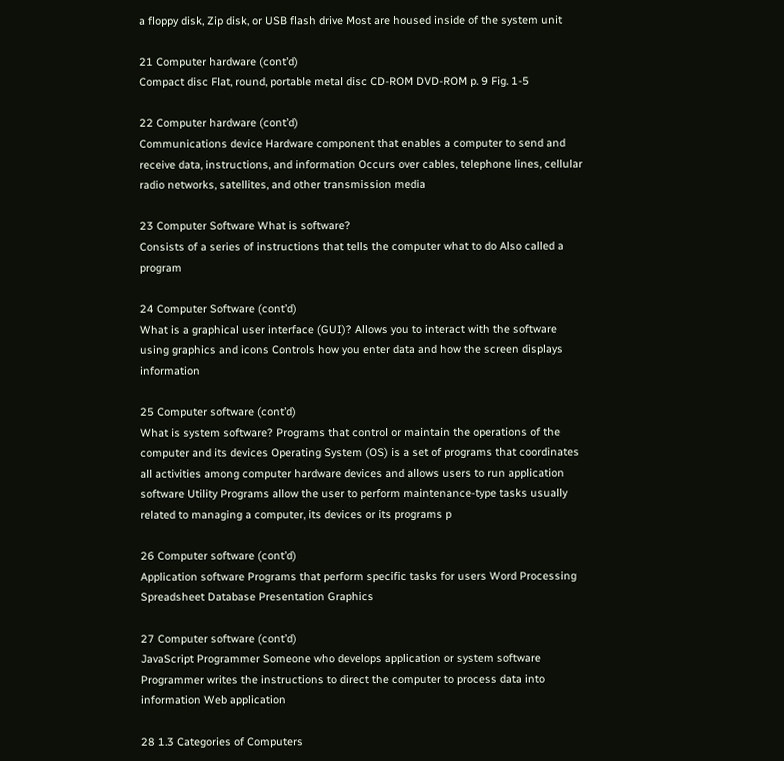a floppy disk, Zip disk, or USB flash drive Most are housed inside of the system unit

21 Computer hardware (cont’d)
Compact disc Flat, round, portable metal disc CD-ROM DVD-ROM p. 9 Fig. 1-5

22 Computer hardware (cont’d)
Communications device Hardware component that enables a computer to send and receive data, instructions, and information Occurs over cables, telephone lines, cellular radio networks, satellites, and other transmission media

23 Computer Software What is software?
Consists of a series of instructions that tells the computer what to do Also called a program

24 Computer Software (cont’d)
What is a graphical user interface (GUI)? Allows you to interact with the software using graphics and icons Controls how you enter data and how the screen displays information

25 Computer software (cont’d)
What is system software? Programs that control or maintain the operations of the computer and its devices Operating System (OS) is a set of programs that coordinates all activities among computer hardware devices and allows users to run application software Utility Programs allow the user to perform maintenance-type tasks usually related to managing a computer, its devices or its programs p

26 Computer software (cont’d)
Application software Programs that perform specific tasks for users Word Processing Spreadsheet Database Presentation Graphics

27 Computer software (cont’d)
JavaScript Programmer Someone who develops application or system software Programmer writes the instructions to direct the computer to process data into information Web application

28 1.3 Categories of Computers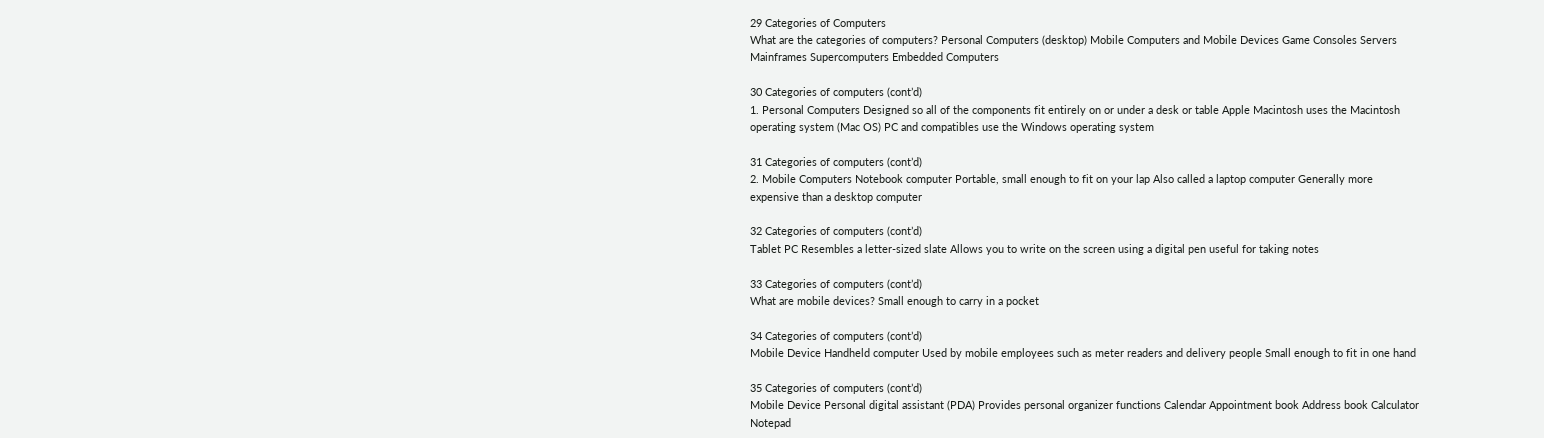29 Categories of Computers
What are the categories of computers? Personal Computers (desktop) Mobile Computers and Mobile Devices Game Consoles Servers Mainframes Supercomputers Embedded Computers

30 Categories of computers (cont’d)
1. Personal Computers Designed so all of the components fit entirely on or under a desk or table Apple Macintosh uses the Macintosh operating system (Mac OS) PC and compatibles use the Windows operating system

31 Categories of computers (cont’d)
2. Mobile Computers Notebook computer Portable, small enough to fit on your lap Also called a laptop computer Generally more expensive than a desktop computer

32 Categories of computers (cont’d)
Tablet PC Resembles a letter-sized slate Allows you to write on the screen using a digital pen useful for taking notes

33 Categories of computers (cont’d)
What are mobile devices? Small enough to carry in a pocket

34 Categories of computers (cont’d)
Mobile Device Handheld computer Used by mobile employees such as meter readers and delivery people Small enough to fit in one hand

35 Categories of computers (cont’d)
Mobile Device Personal digital assistant (PDA) Provides personal organizer functions Calendar Appointment book Address book Calculator Notepad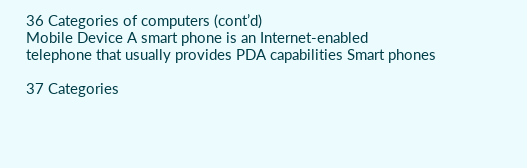36 Categories of computers (cont’d)
Mobile Device A smart phone is an Internet-enabled telephone that usually provides PDA capabilities Smart phones

37 Categories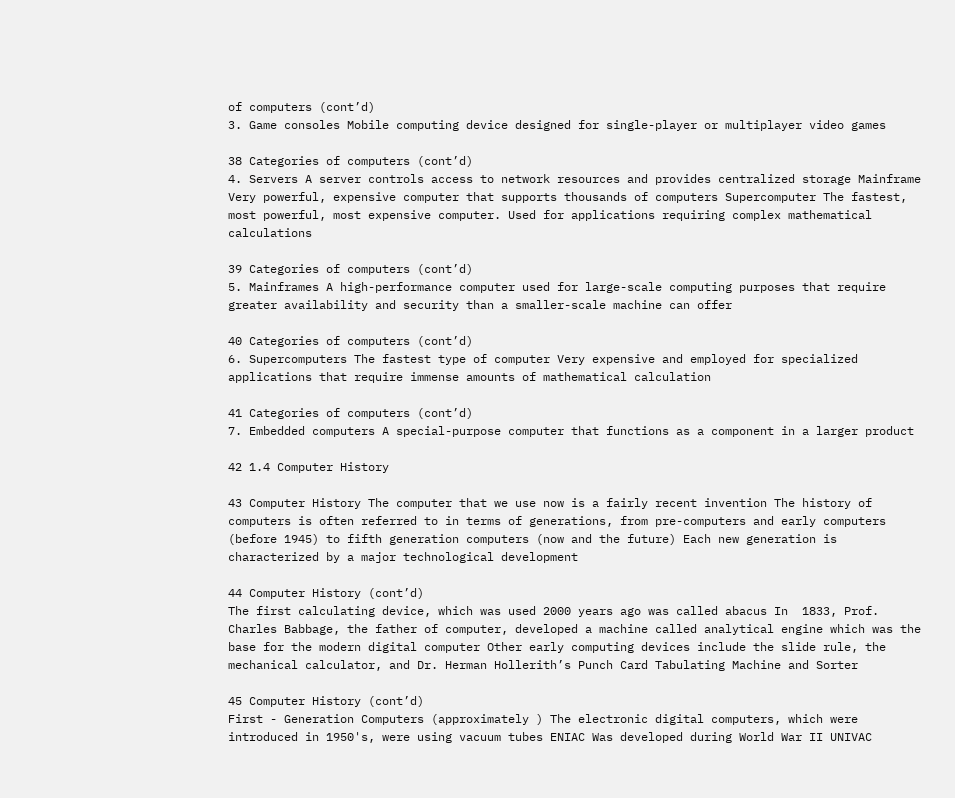of computers (cont’d)
3. Game consoles Mobile computing device designed for single-player or multiplayer video games

38 Categories of computers (cont’d)
4. Servers A server controls access to network resources and provides centralized storage Mainframe Very powerful, expensive computer that supports thousands of computers Supercomputer The fastest, most powerful, most expensive computer. Used for applications requiring complex mathematical calculations

39 Categories of computers (cont’d)
5. Mainframes A high-performance computer used for large-scale computing purposes that require greater availability and security than a smaller-scale machine can offer

40 Categories of computers (cont’d)
6. Supercomputers The fastest type of computer Very expensive and employed for specialized applications that require immense amounts of mathematical calculation

41 Categories of computers (cont’d)
7. Embedded computers A special-purpose computer that functions as a component in a larger product

42 1.4 Computer History

43 Computer History The computer that we use now is a fairly recent invention The history of computers is often referred to in terms of generations, from pre-computers and early computers (before 1945) to fifth generation computers (now and the future) Each new generation is characterized by a major technological development

44 Computer History (cont’d)
The first calculating device, which was used 2000 years ago was called abacus In  1833, Prof. Charles Babbage, the father of computer, developed a machine called analytical engine which was the base for the modern digital computer Other early computing devices include the slide rule, the mechanical calculator, and Dr. Herman Hollerith’s Punch Card Tabulating Machine and Sorter

45 Computer History (cont’d)
First - Generation Computers (approximately ) The electronic digital computers, which were introduced in 1950's, were using vacuum tubes ENIAC Was developed during World War II UNIVAC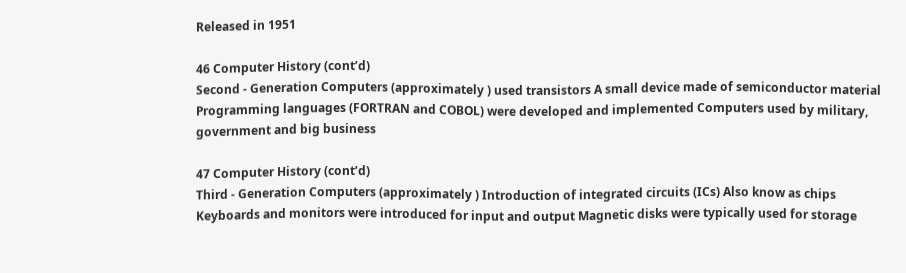Released in 1951

46 Computer History (cont’d)
Second - Generation Computers (approximately ) used transistors A small device made of semiconductor material Programming languages (FORTRAN and COBOL) were developed and implemented Computers used by military, government and big business

47 Computer History (cont’d)
Third - Generation Computers (approximately ) Introduction of integrated circuits (ICs) Also know as chips Keyboards and monitors were introduced for input and output Magnetic disks were typically used for storage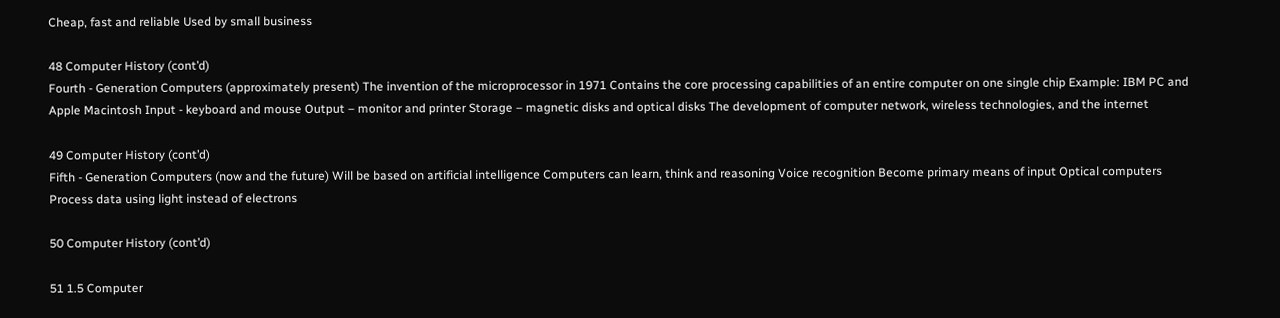Cheap, fast and reliable Used by small business

48 Computer History (cont’d)
Fourth - Generation Computers (approximately present) The invention of the microprocessor in 1971 Contains the core processing capabilities of an entire computer on one single chip Example: IBM PC and Apple Macintosh Input - keyboard and mouse Output – monitor and printer Storage – magnetic disks and optical disks The development of computer network, wireless technologies, and the internet

49 Computer History (cont’d)
Fifth - Generation Computers (now and the future) Will be based on artificial intelligence Computers can learn, think and reasoning Voice recognition Become primary means of input Optical computers Process data using light instead of electrons

50 Computer History (cont’d)

51 1.5 Computer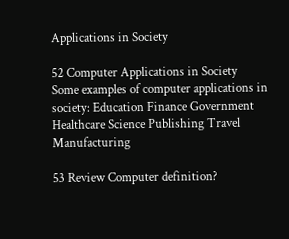Applications in Society

52 Computer Applications in Society
Some examples of computer applications in society: Education Finance Government Healthcare Science Publishing Travel Manufacturing

53 Review Computer definition?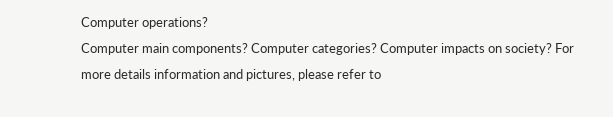Computer operations?
Computer main components? Computer categories? Computer impacts on society? For more details information and pictures, please refer to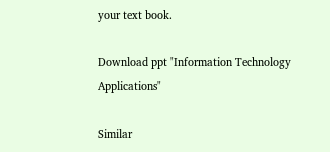your text book.

Download ppt "Information Technology Applications"

Similar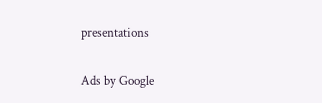presentations

Ads by Google